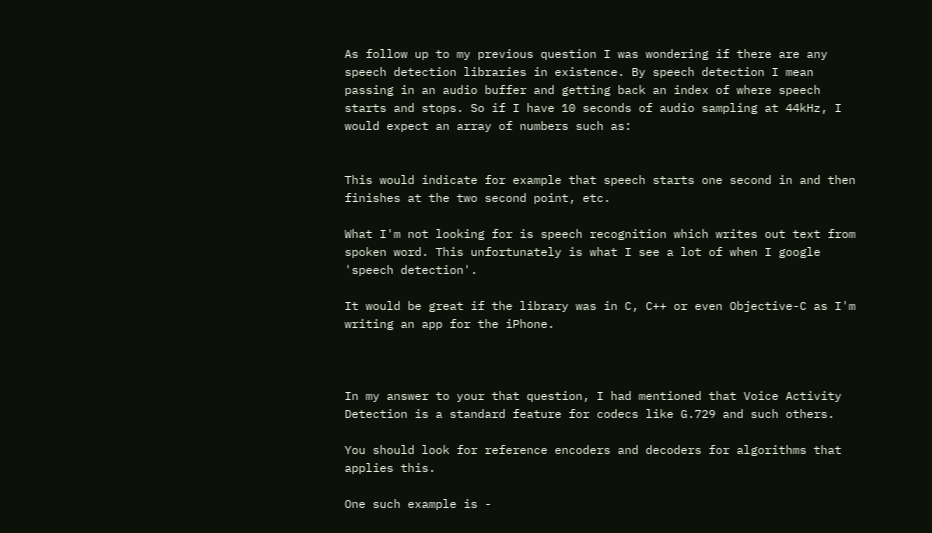As follow up to my previous question I was wondering if there are any speech detection libraries in existence. By speech detection I mean passing in an audio buffer and getting back an index of where speech starts and stops. So if I have 10 seconds of audio sampling at 44kHz, I would expect an array of numbers such as:


This would indicate for example that speech starts one second in and then finishes at the two second point, etc.

What I'm not looking for is speech recognition which writes out text from spoken word. This unfortunately is what I see a lot of when I google 'speech detection'.

It would be great if the library was in C, C++ or even Objective-C as I'm writing an app for the iPhone.



In my answer to your that question, I had mentioned that Voice Activity Detection is a standard feature for codecs like G.729 and such others.

You should look for reference encoders and decoders for algorithms that applies this.

One such example is -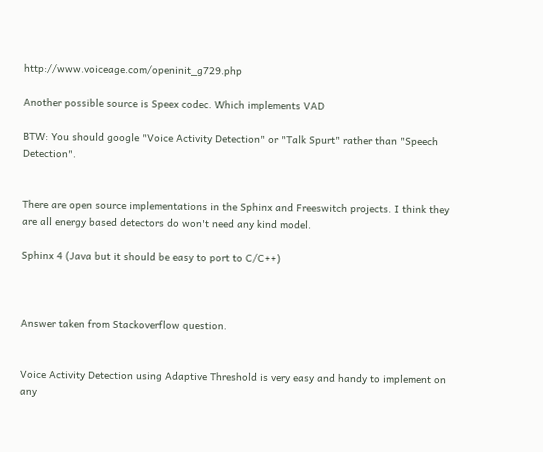http://www.voiceage.com/openinit_g729.php

Another possible source is Speex codec. Which implements VAD

BTW: You should google "Voice Activity Detection" or "Talk Spurt" rather than "Speech Detection".


There are open source implementations in the Sphinx and Freeswitch projects. I think they are all energy based detectors do won't need any kind model.

Sphinx 4 (Java but it should be easy to port to C/C++)



Answer taken from Stackoverflow question.


Voice Activity Detection using Adaptive Threshold is very easy and handy to implement on any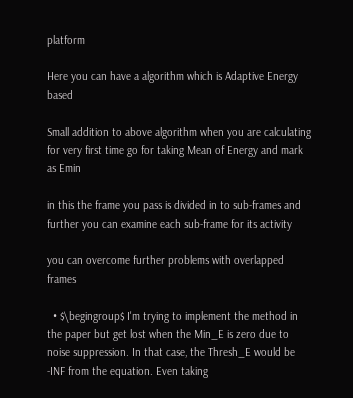platform

Here you can have a algorithm which is Adaptive Energy based

Small addition to above algorithm when you are calculating for very first time go for taking Mean of Energy and mark as Emin

in this the frame you pass is divided in to sub-frames and further you can examine each sub-frame for its activity

you can overcome further problems with overlapped frames

  • $\begingroup$ I'm trying to implement the method in the paper but get lost when the Min_E is zero due to noise suppression. In that case, the Thresh_E would be -INF from the equation. Even taking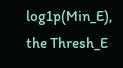log1p(Min_E), the Thresh_E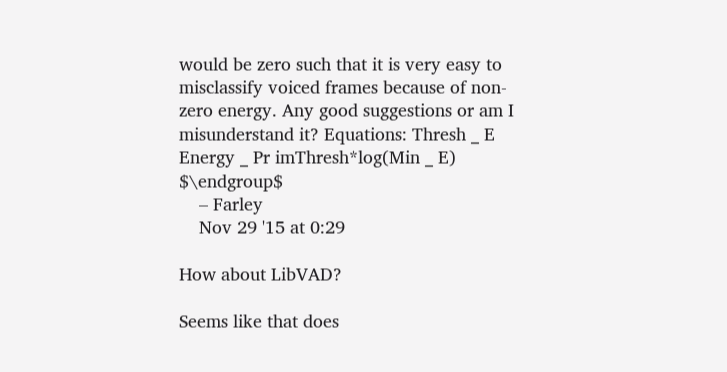would be zero such that it is very easy to misclassify voiced frames because of non-zero energy. Any good suggestions or am I misunderstand it? Equations: Thresh _ E Energy _ Pr imThresh*log(Min _ E) $\endgroup$
    – Farley
    Nov 29 '15 at 0:29

How about LibVAD?

Seems like that does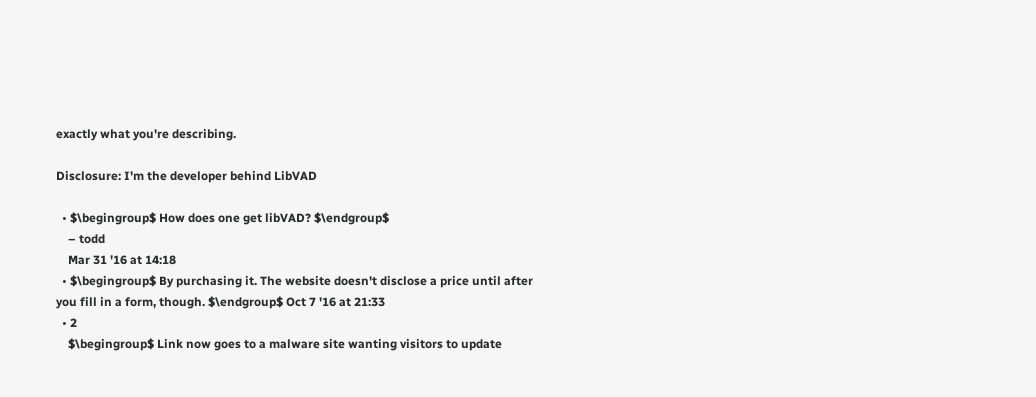exactly what you're describing.

Disclosure: I'm the developer behind LibVAD

  • $\begingroup$ How does one get libVAD? $\endgroup$
    – todd
    Mar 31 '16 at 14:18
  • $\begingroup$ By purchasing it. The website doesn't disclose a price until after you fill in a form, though. $\endgroup$ Oct 7 '16 at 21:33
  • 2
    $\begingroup$ Link now goes to a malware site wanting visitors to update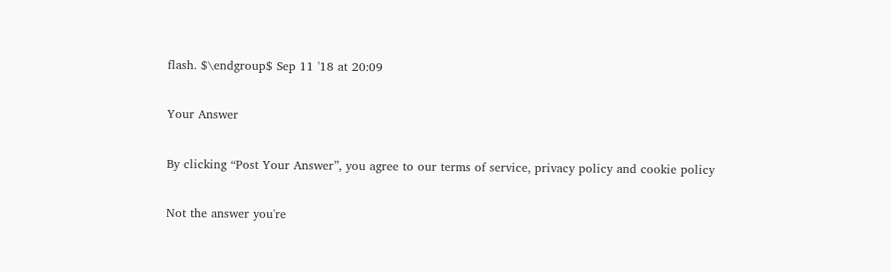flash. $\endgroup$ Sep 11 '18 at 20:09

Your Answer

By clicking “Post Your Answer”, you agree to our terms of service, privacy policy and cookie policy

Not the answer you're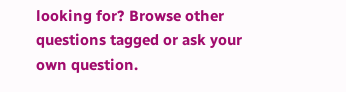looking for? Browse other questions tagged or ask your own question.